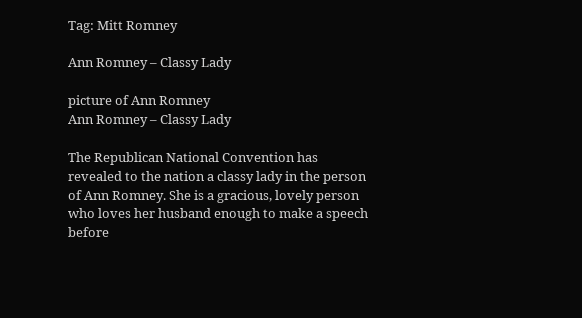Tag: Mitt Romney

Ann Romney – Classy Lady

picture of Ann Romney
Ann Romney – Classy Lady

The Republican National Convention has revealed to the nation a classy lady in the person of Ann Romney. She is a gracious, lovely person who loves her husband enough to make a speech before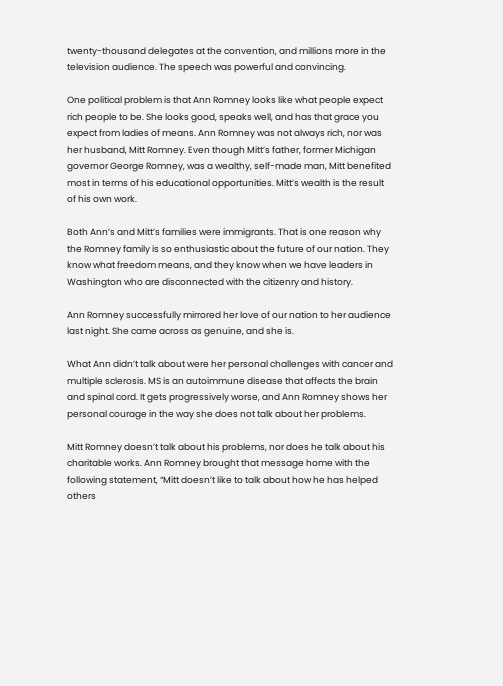twenty-thousand delegates at the convention, and millions more in the television audience. The speech was powerful and convincing.

One political problem is that Ann Romney looks like what people expect rich people to be. She looks good, speaks well, and has that grace you expect from ladies of means. Ann Romney was not always rich, nor was her husband, Mitt Romney. Even though Mitt’s father, former Michigan governor George Romney, was a wealthy, self-made man, Mitt benefited most in terms of his educational opportunities. Mitt’s wealth is the result of his own work.

Both Ann’s and Mitt’s families were immigrants. That is one reason why the Romney family is so enthusiastic about the future of our nation. They know what freedom means, and they know when we have leaders in Washington who are disconnected with the citizenry and history.

Ann Romney successfully mirrored her love of our nation to her audience last night. She came across as genuine, and she is.

What Ann didn’t talk about were her personal challenges with cancer and multiple sclerosis. MS is an autoimmune disease that affects the brain and spinal cord. It gets progressively worse, and Ann Romney shows her personal courage in the way she does not talk about her problems.

Mitt Romney doesn’t talk about his problems, nor does he talk about his charitable works. Ann Romney brought that message home with the following statement, “Mitt doesn’t like to talk about how he has helped others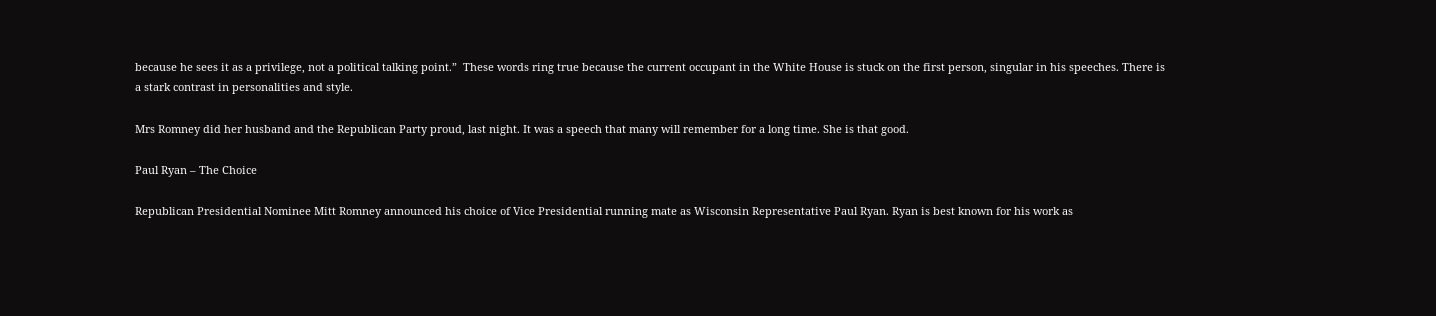because he sees it as a privilege, not a political talking point.”  These words ring true because the current occupant in the White House is stuck on the first person, singular in his speeches. There is a stark contrast in personalities and style.

Mrs Romney did her husband and the Republican Party proud, last night. It was a speech that many will remember for a long time. She is that good.

Paul Ryan – The Choice

Republican Presidential Nominee Mitt Romney announced his choice of Vice Presidential running mate as Wisconsin Representative Paul Ryan. Ryan is best known for his work as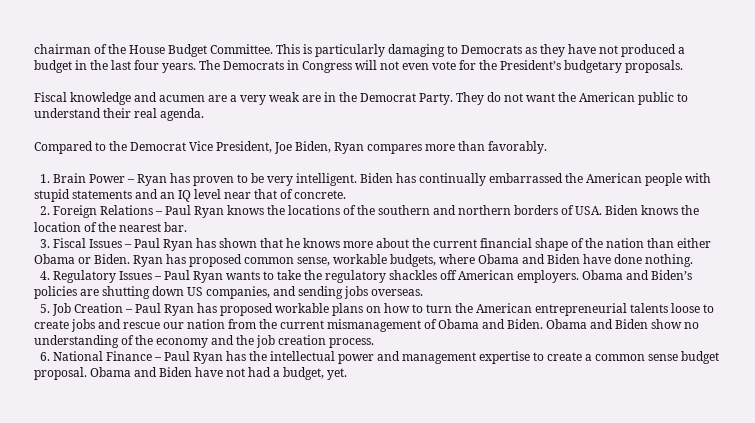chairman of the House Budget Committee. This is particularly damaging to Democrats as they have not produced a budget in the last four years. The Democrats in Congress will not even vote for the President’s budgetary proposals.

Fiscal knowledge and acumen are a very weak are in the Democrat Party. They do not want the American public to understand their real agenda.

Compared to the Democrat Vice President, Joe Biden, Ryan compares more than favorably.

  1. Brain Power – Ryan has proven to be very intelligent. Biden has continually embarrassed the American people with stupid statements and an IQ level near that of concrete.
  2. Foreign Relations – Paul Ryan knows the locations of the southern and northern borders of USA. Biden knows the location of the nearest bar.
  3. Fiscal Issues – Paul Ryan has shown that he knows more about the current financial shape of the nation than either Obama or Biden. Ryan has proposed common sense, workable budgets, where Obama and Biden have done nothing.
  4. Regulatory Issues – Paul Ryan wants to take the regulatory shackles off American employers. Obama and Biden’s policies are shutting down US companies, and sending jobs overseas.
  5. Job Creation – Paul Ryan has proposed workable plans on how to turn the American entrepreneurial talents loose to create jobs and rescue our nation from the current mismanagement of Obama and Biden. Obama and Biden show no understanding of the economy and the job creation process.
  6. National Finance – Paul Ryan has the intellectual power and management expertise to create a common sense budget proposal. Obama and Biden have not had a budget, yet.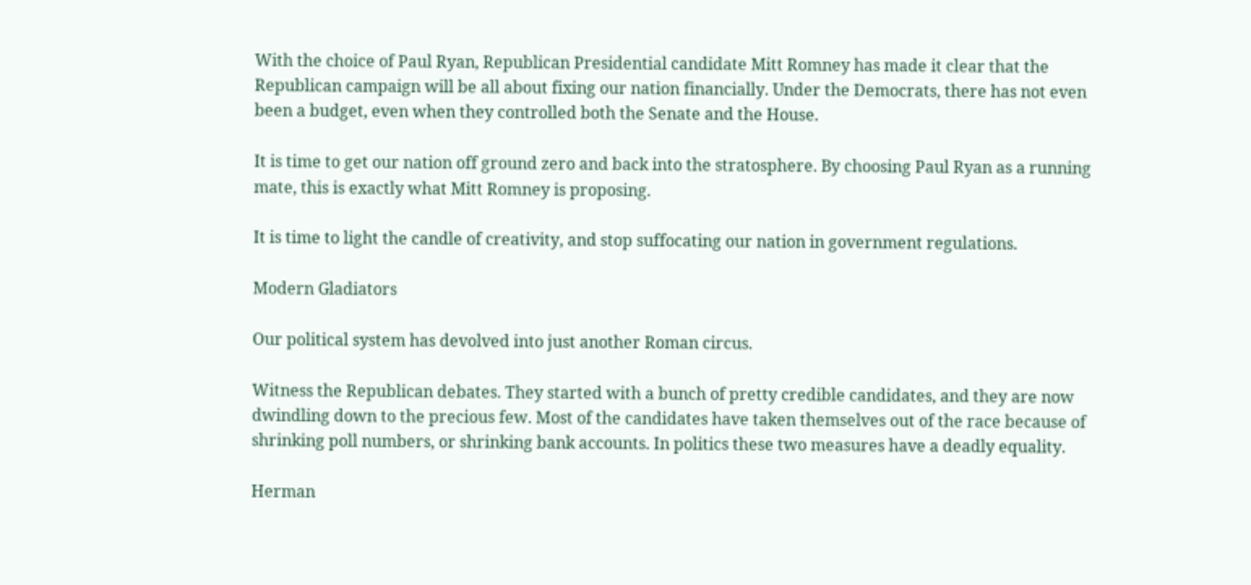With the choice of Paul Ryan, Republican Presidential candidate Mitt Romney has made it clear that the Republican campaign will be all about fixing our nation financially. Under the Democrats, there has not even been a budget, even when they controlled both the Senate and the House.

It is time to get our nation off ground zero and back into the stratosphere. By choosing Paul Ryan as a running mate, this is exactly what Mitt Romney is proposing.

It is time to light the candle of creativity, and stop suffocating our nation in government regulations.

Modern Gladiators

Our political system has devolved into just another Roman circus.

Witness the Republican debates. They started with a bunch of pretty credible candidates, and they are now dwindling down to the precious few. Most of the candidates have taken themselves out of the race because of shrinking poll numbers, or shrinking bank accounts. In politics these two measures have a deadly equality.

Herman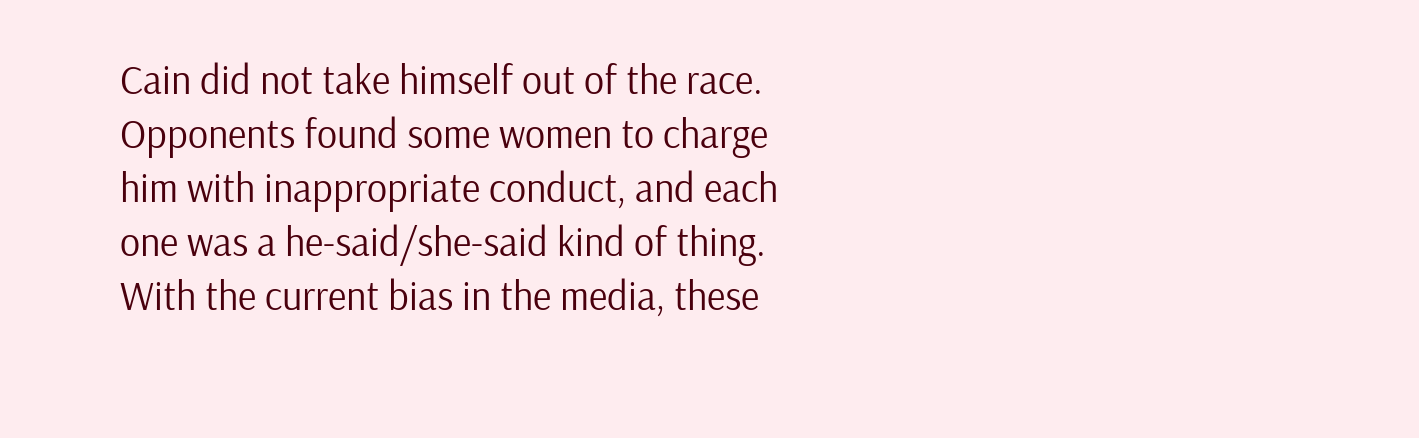Cain did not take himself out of the race. Opponents found some women to charge him with inappropriate conduct, and each one was a he-said/she-said kind of thing. With the current bias in the media, these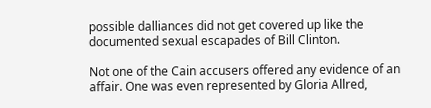possible dalliances did not get covered up like the documented sexual escapades of Bill Clinton.

Not one of the Cain accusers offered any evidence of an affair. One was even represented by Gloria Allred,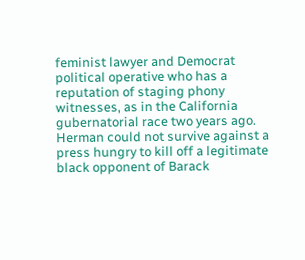feminist lawyer and Democrat political operative who has a reputation of staging phony witnesses, as in the California gubernatorial race two years ago. Herman could not survive against a press hungry to kill off a legitimate black opponent of Barack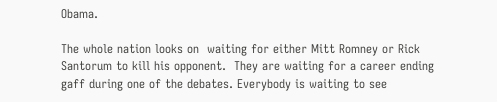Obama.

The whole nation looks on  waiting for either Mitt Romney or Rick Santorum to kill his opponent.  They are waiting for a career ending gaff during one of the debates. Everybody is waiting to see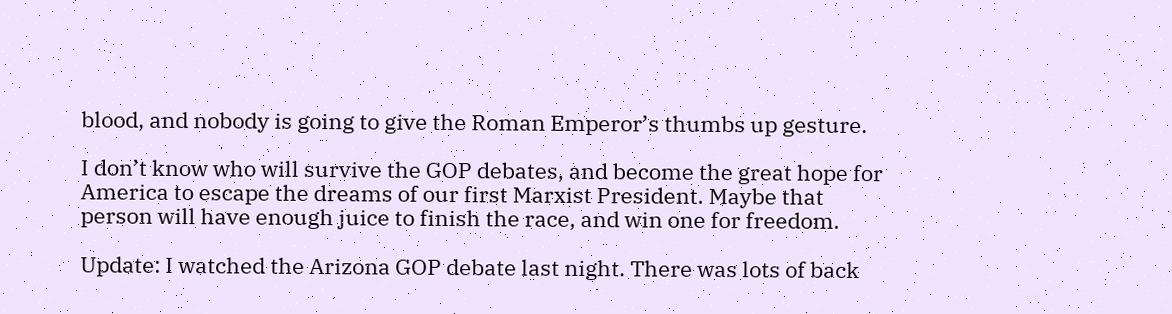blood, and nobody is going to give the Roman Emperor’s thumbs up gesture.

I don’t know who will survive the GOP debates, and become the great hope for America to escape the dreams of our first Marxist President. Maybe that person will have enough juice to finish the race, and win one for freedom.

Update: I watched the Arizona GOP debate last night. There was lots of back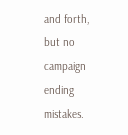and forth, but no campaign ending mistakes.